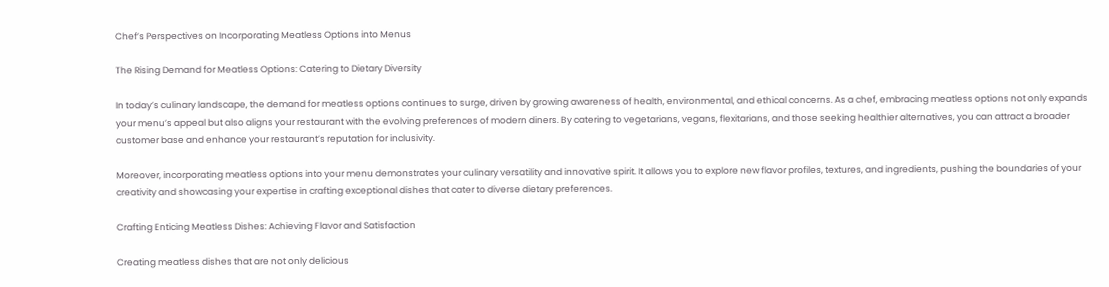Chef’s Perspectives on Incorporating Meatless Options into Menus

The Rising Demand for Meatless Options: Catering to Dietary Diversity

In today’s culinary landscape, the demand for meatless options continues to surge, driven by growing awareness of health, environmental, and ethical concerns. As a chef, embracing meatless options not only expands your menu’s appeal but also aligns your restaurant with the evolving preferences of modern diners. By catering to vegetarians, vegans, flexitarians, and those seeking healthier alternatives, you can attract a broader customer base and enhance your restaurant’s reputation for inclusivity.

Moreover, incorporating meatless options into your menu demonstrates your culinary versatility and innovative spirit. It allows you to explore new flavor profiles, textures, and ingredients, pushing the boundaries of your creativity and showcasing your expertise in crafting exceptional dishes that cater to diverse dietary preferences.

Crafting Enticing Meatless Dishes: Achieving Flavor and Satisfaction

Creating meatless dishes that are not only delicious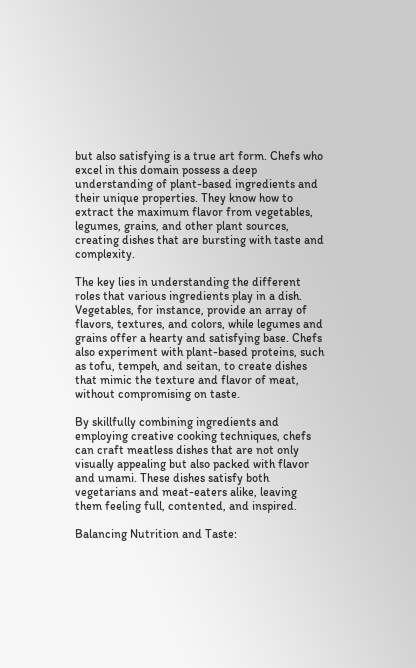but also satisfying is a true art form. Chefs who excel in this domain possess a deep understanding of plant-based ingredients and their unique properties. They know how to extract the maximum flavor from vegetables, legumes, grains, and other plant sources, creating dishes that are bursting with taste and complexity.

The key lies in understanding the different roles that various ingredients play in a dish. Vegetables, for instance, provide an array of flavors, textures, and colors, while legumes and grains offer a hearty and satisfying base. Chefs also experiment with plant-based proteins, such as tofu, tempeh, and seitan, to create dishes that mimic the texture and flavor of meat, without compromising on taste.

By skillfully combining ingredients and employing creative cooking techniques, chefs can craft meatless dishes that are not only visually appealing but also packed with flavor and umami. These dishes satisfy both vegetarians and meat-eaters alike, leaving them feeling full, contented, and inspired.

Balancing Nutrition and Taste: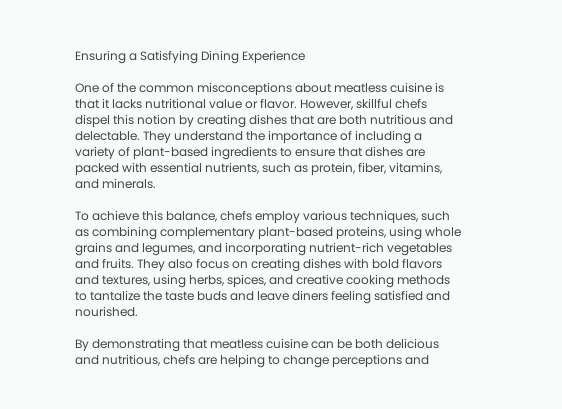Ensuring a Satisfying Dining Experience

One of the common misconceptions about meatless cuisine is that it lacks nutritional value or flavor. However, skillful chefs dispel this notion by creating dishes that are both nutritious and delectable. They understand the importance of including a variety of plant-based ingredients to ensure that dishes are packed with essential nutrients, such as protein, fiber, vitamins, and minerals.

To achieve this balance, chefs employ various techniques, such as combining complementary plant-based proteins, using whole grains and legumes, and incorporating nutrient-rich vegetables and fruits. They also focus on creating dishes with bold flavors and textures, using herbs, spices, and creative cooking methods to tantalize the taste buds and leave diners feeling satisfied and nourished.

By demonstrating that meatless cuisine can be both delicious and nutritious, chefs are helping to change perceptions and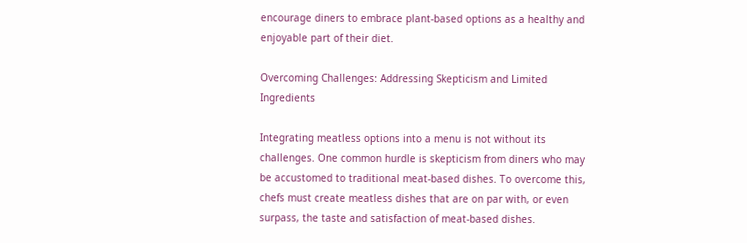encourage diners to embrace plant-based options as a healthy and enjoyable part of their diet.

Overcoming Challenges: Addressing Skepticism and Limited Ingredients

Integrating meatless options into a menu is not without its challenges. One common hurdle is skepticism from diners who may be accustomed to traditional meat-based dishes. To overcome this, chefs must create meatless dishes that are on par with, or even surpass, the taste and satisfaction of meat-based dishes.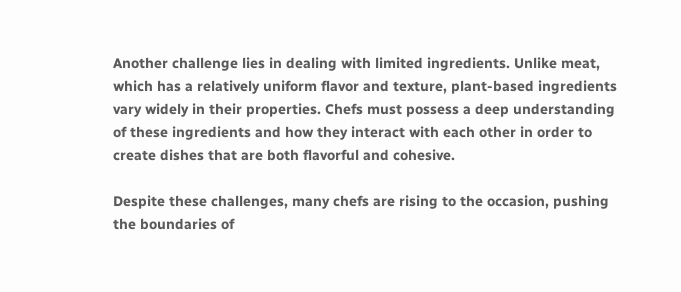Another challenge lies in dealing with limited ingredients. Unlike meat, which has a relatively uniform flavor and texture, plant-based ingredients vary widely in their properties. Chefs must possess a deep understanding of these ingredients and how they interact with each other in order to create dishes that are both flavorful and cohesive.

Despite these challenges, many chefs are rising to the occasion, pushing the boundaries of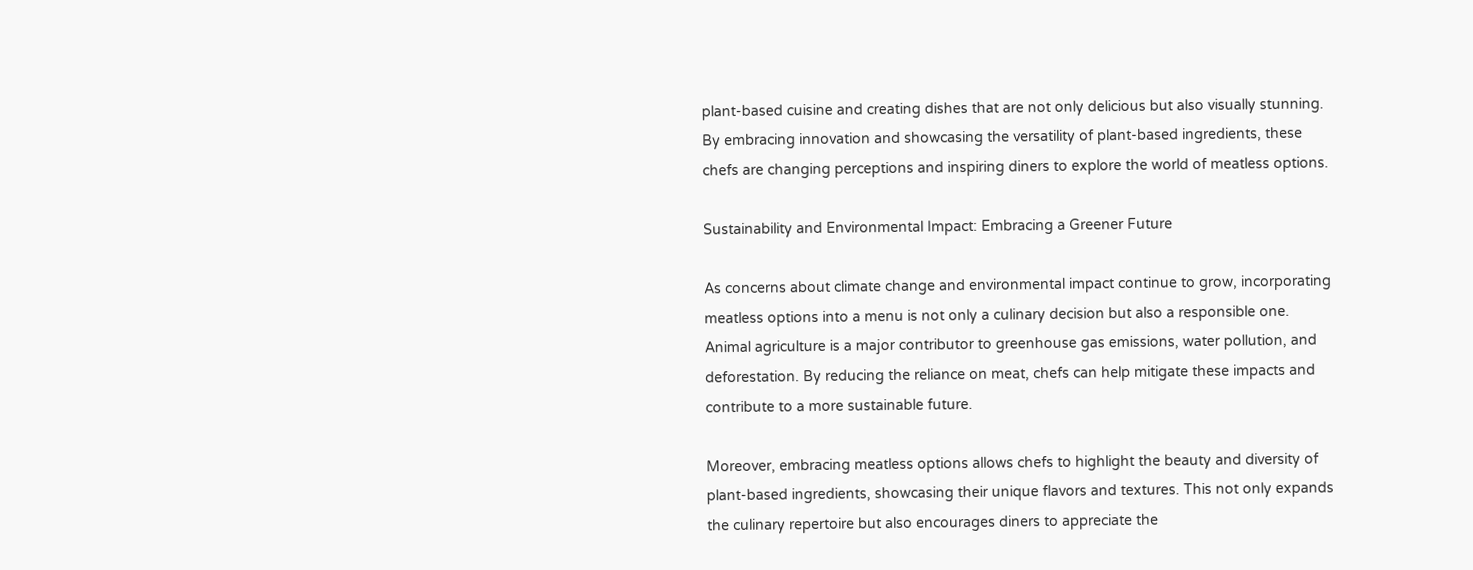plant-based cuisine and creating dishes that are not only delicious but also visually stunning. By embracing innovation and showcasing the versatility of plant-based ingredients, these chefs are changing perceptions and inspiring diners to explore the world of meatless options.

Sustainability and Environmental Impact: Embracing a Greener Future

As concerns about climate change and environmental impact continue to grow, incorporating meatless options into a menu is not only a culinary decision but also a responsible one. Animal agriculture is a major contributor to greenhouse gas emissions, water pollution, and deforestation. By reducing the reliance on meat, chefs can help mitigate these impacts and contribute to a more sustainable future.

Moreover, embracing meatless options allows chefs to highlight the beauty and diversity of plant-based ingredients, showcasing their unique flavors and textures. This not only expands the culinary repertoire but also encourages diners to appreciate the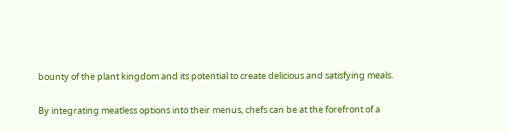bounty of the plant kingdom and its potential to create delicious and satisfying meals.

By integrating meatless options into their menus, chefs can be at the forefront of a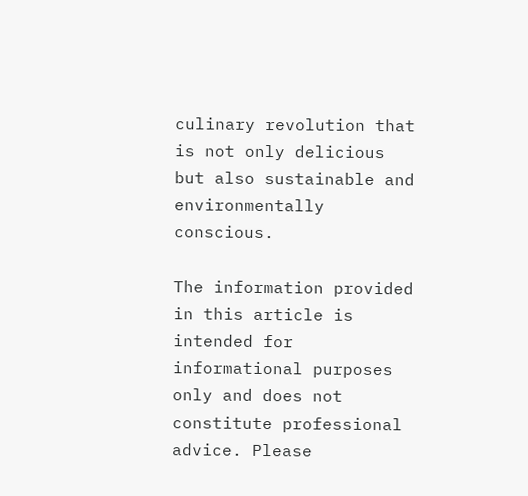culinary revolution that is not only delicious but also sustainable and environmentally conscious.

The information provided in this article is intended for informational purposes only and does not constitute professional advice. Please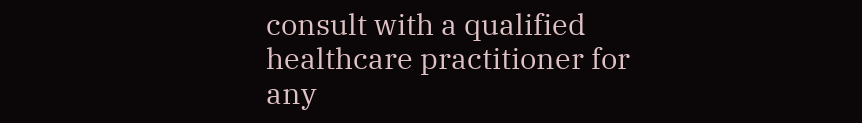consult with a qualified healthcare practitioner for any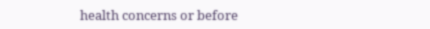health concerns or before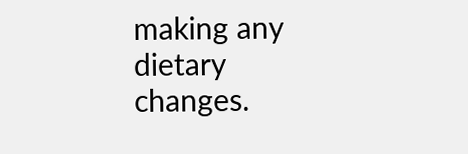making any dietary changes.